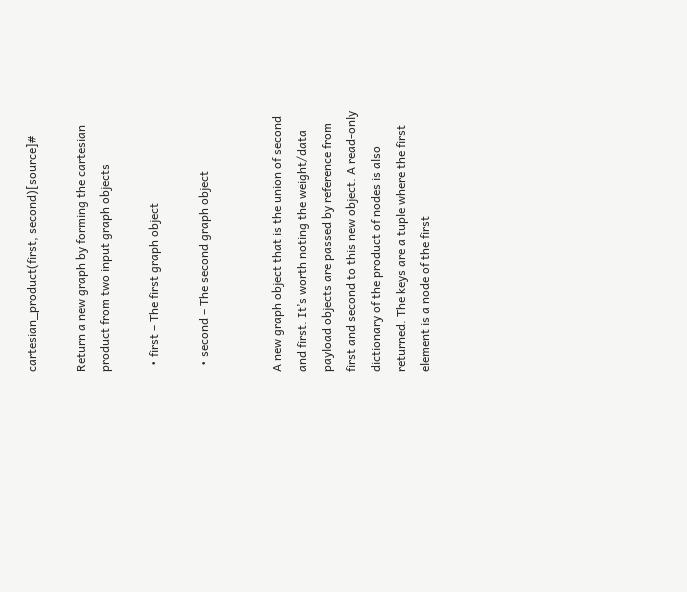cartesian_product(first, second)[source]#

Return a new graph by forming the cartesian product from two input graph objects

  • first – The first graph object

  • second – The second graph object


A new graph object that is the union of second and first. It’s worth noting the weight/data payload objects are passed by reference from first and second to this new object. A read-only dictionary of the product of nodes is also returned. The keys are a tuple where the first element is a node of the first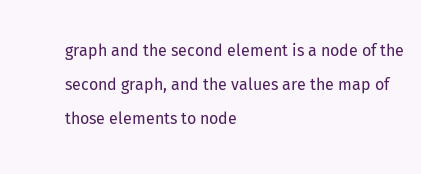graph and the second element is a node of the second graph, and the values are the map of those elements to node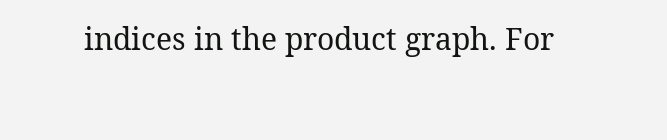indices in the product graph. For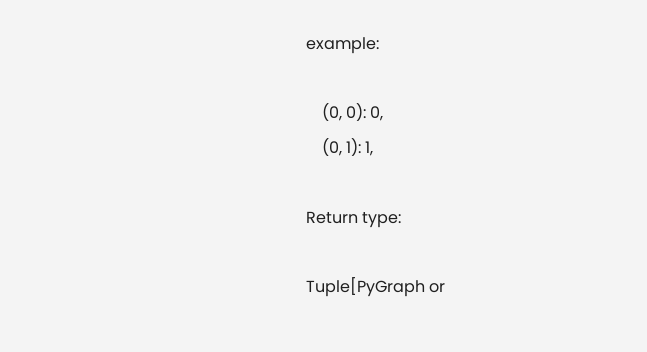example:

    (0, 0): 0,
    (0, 1): 1,

Return type:

Tuple[PyGraph or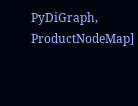PyDiGraph, ProductNodeMap]